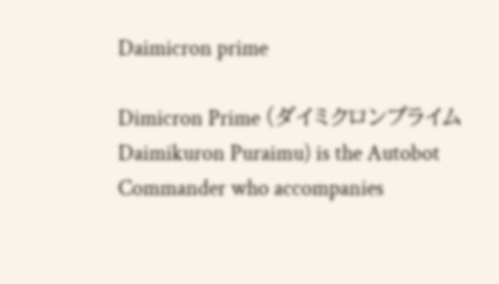Daimicron prime

Dimicron Prime (ダイミクロンプライム Daimikuron Puraimu) is the Autobot Commander who accompanies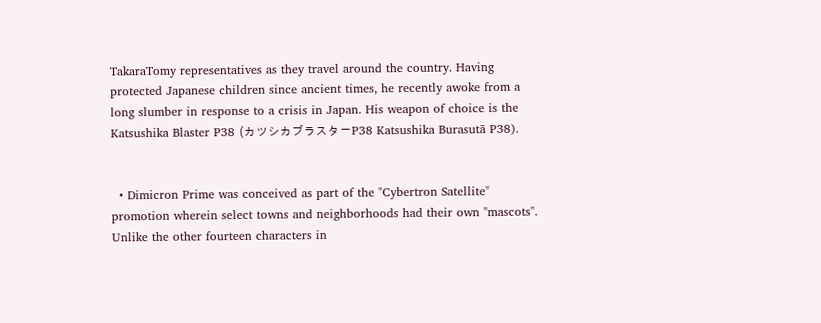TakaraTomy representatives as they travel around the country. Having protected Japanese children since ancient times, he recently awoke from a long slumber in response to a crisis in Japan. His weapon of choice is the Katsushika Blaster P38 (カツシカブラスターP38 Katsushika Burasutā P38).


  • Dimicron Prime was conceived as part of the "Cybertron Satellite" promotion wherein select towns and neighborhoods had their own "mascots". Unlike the other fourteen characters in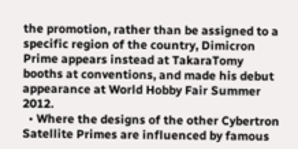the promotion, rather than be assigned to a specific region of the country, Dimicron Prime appears instead at TakaraTomy booths at conventions, and made his debut appearance at World Hobby Fair Summer 2012.
  • Where the designs of the other Cybertron Satellite Primes are influenced by famous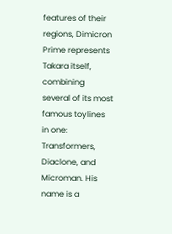features of their regions, Dimicron Prime represents Takara itself, combining several of its most famous toylines in one: Transformers, Diaclone, and Microman. His name is a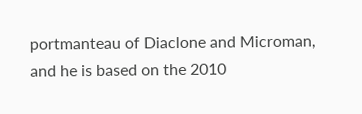portmanteau of Diaclone and Microman, and he is based on the 2010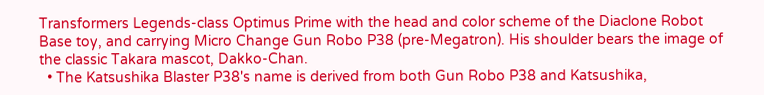Transformers Legends-class Optimus Prime with the head and color scheme of the Diaclone Robot Base toy, and carrying Micro Change Gun Robo P38 (pre-Megatron). His shoulder bears the image of the classic Takara mascot, Dakko-Chan.
  • The Katsushika Blaster P38's name is derived from both Gun Robo P38 and Katsushika,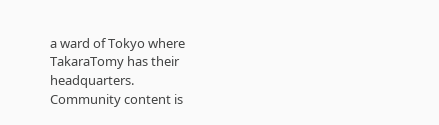a ward of Tokyo where TakaraTomy has their headquarters.
Community content is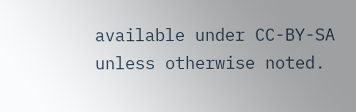available under CC-BY-SA unless otherwise noted.